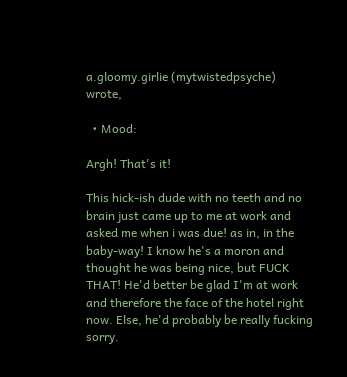a.gloomy.girlie (mytwistedpsyche) wrote,

  • Mood:

Argh! That's it!

This hick-ish dude with no teeth and no brain just came up to me at work and asked me when i was due! as in, in the baby-way! I know he's a moron and thought he was being nice, but FUCK THAT! He'd better be glad I'm at work and therefore the face of the hotel right now. Else, he'd probably be really fucking sorry.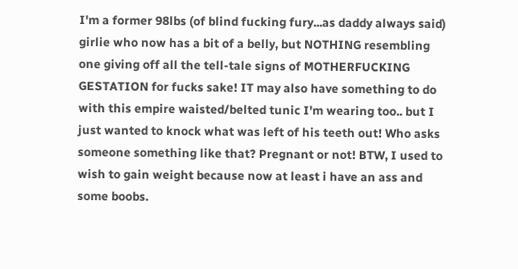I'm a former 98lbs (of blind fucking fury...as daddy always said) girlie who now has a bit of a belly, but NOTHING resembling one giving off all the tell-tale signs of MOTHERFUCKING GESTATION for fucks sake! IT may also have something to do with this empire waisted/belted tunic I'm wearing too.. but I just wanted to knock what was left of his teeth out! Who asks someone something like that? Pregnant or not! BTW, I used to wish to gain weight because now at least i have an ass and some boobs.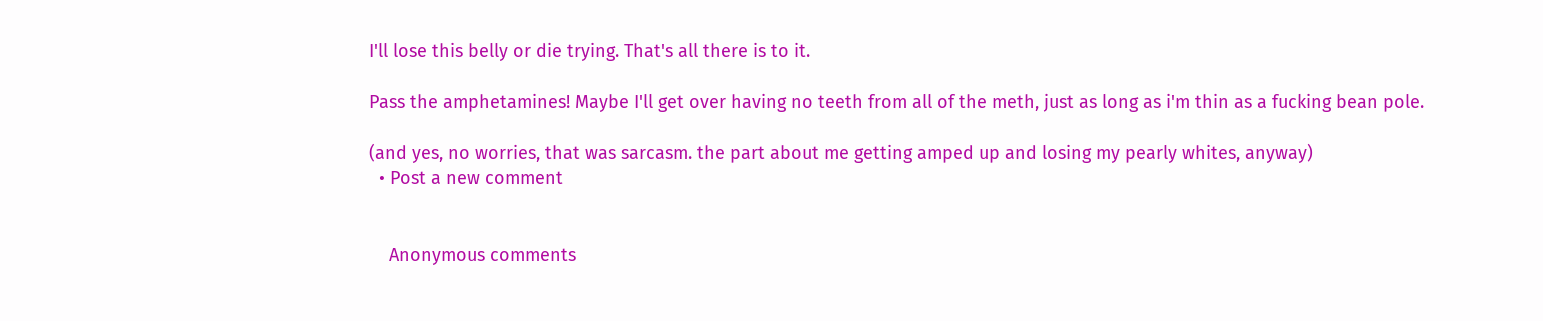I'll lose this belly or die trying. That's all there is to it.

Pass the amphetamines! Maybe I'll get over having no teeth from all of the meth, just as long as i'm thin as a fucking bean pole.

(and yes, no worries, that was sarcasm. the part about me getting amped up and losing my pearly whites, anyway)
  • Post a new comment


    Anonymous comments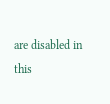are disabled in this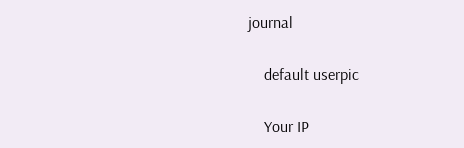journal

    default userpic

    Your IP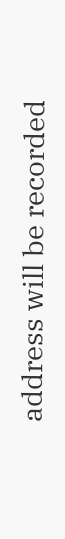address will be recorded